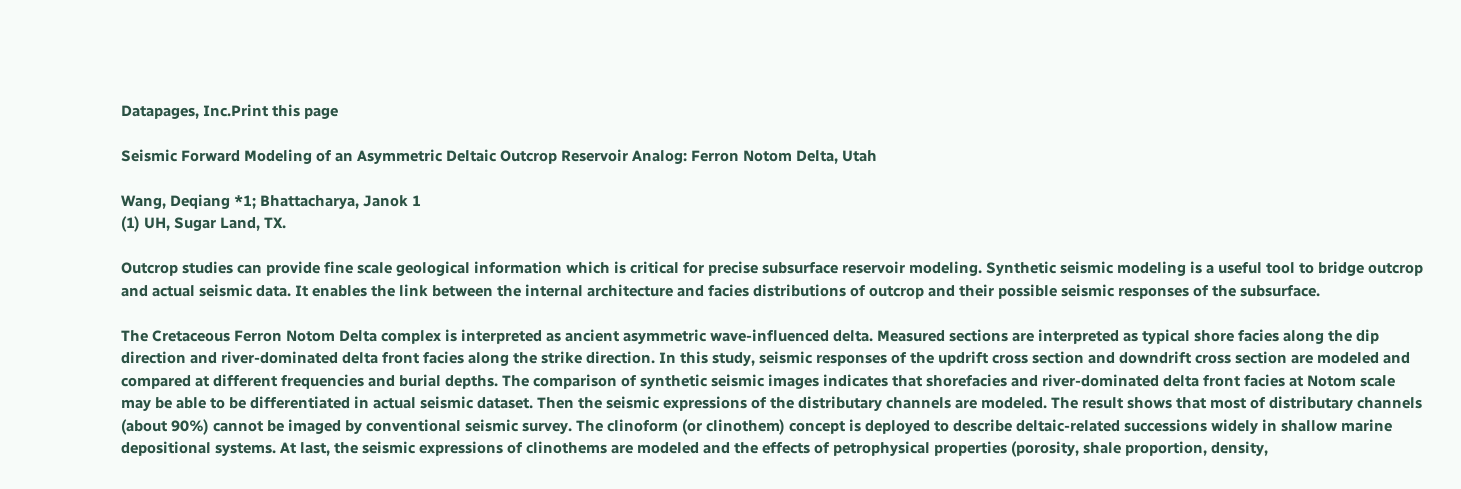Datapages, Inc.Print this page

Seismic Forward Modeling of an Asymmetric Deltaic Outcrop Reservoir Analog: Ferron Notom Delta, Utah

Wang, Deqiang *1; Bhattacharya, Janok 1
(1) UH, Sugar Land, TX.

Outcrop studies can provide fine scale geological information which is critical for precise subsurface reservoir modeling. Synthetic seismic modeling is a useful tool to bridge outcrop and actual seismic data. It enables the link between the internal architecture and facies distributions of outcrop and their possible seismic responses of the subsurface.

The Cretaceous Ferron Notom Delta complex is interpreted as ancient asymmetric wave-influenced delta. Measured sections are interpreted as typical shore facies along the dip direction and river-dominated delta front facies along the strike direction. In this study, seismic responses of the updrift cross section and downdrift cross section are modeled and compared at different frequencies and burial depths. The comparison of synthetic seismic images indicates that shorefacies and river-dominated delta front facies at Notom scale may be able to be differentiated in actual seismic dataset. Then the seismic expressions of the distributary channels are modeled. The result shows that most of distributary channels (about 90%) cannot be imaged by conventional seismic survey. The clinoform (or clinothem) concept is deployed to describe deltaic-related successions widely in shallow marine depositional systems. At last, the seismic expressions of clinothems are modeled and the effects of petrophysical properties (porosity, shale proportion, density,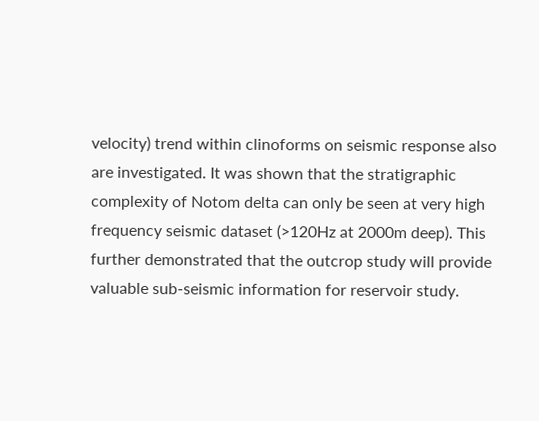velocity) trend within clinoforms on seismic response also are investigated. It was shown that the stratigraphic complexity of Notom delta can only be seen at very high frequency seismic dataset (>120Hz at 2000m deep). This further demonstrated that the outcrop study will provide valuable sub-seismic information for reservoir study.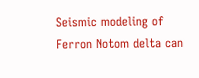Seismic modeling of Ferron Notom delta can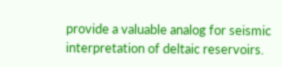provide a valuable analog for seismic interpretation of deltaic reservoirs.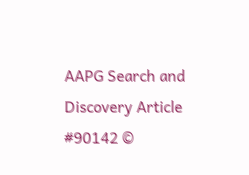AAPG Search and Discovery Article #90142 ©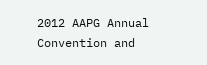2012 AAPG Annual Convention and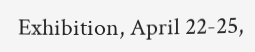Exhibition, April 22-25,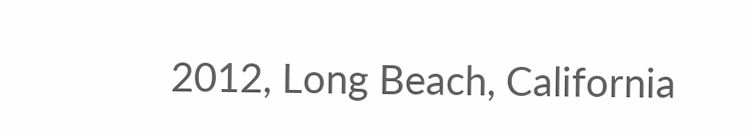2012, Long Beach, California